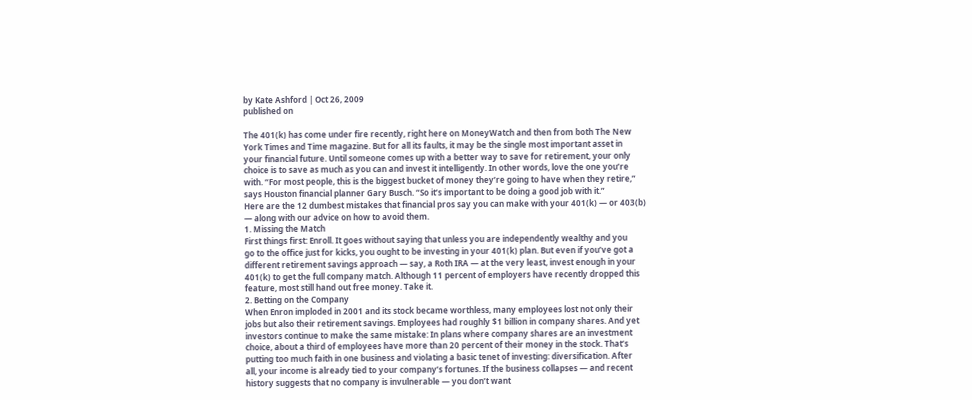by Kate Ashford | Oct 26, 2009
published on

The 401(k) has come under fire recently, right here on MoneyWatch and then from both The New
York Times and Time magazine. But for all its faults, it may be the single most important asset in
your financial future. Until someone comes up with a better way to save for retirement, your only
choice is to save as much as you can and invest it intelligently. In other words, love the one you’re
with. “For most people, this is the biggest bucket of money they’re going to have when they retire,”
says Houston financial planner Gary Busch. “So it’s important to be doing a good job with it.”
Here are the 12 dumbest mistakes that financial pros say you can make with your 401(k) — or 403(b)
— along with our advice on how to avoid them.
1. Missing the Match
First things first: Enroll. It goes without saying that unless you are independently wealthy and you
go to the office just for kicks, you ought to be investing in your 401(k) plan. But even if you’ve got a
different retirement savings approach — say, a Roth IRA — at the very least, invest enough in your
401(k) to get the full company match. Although 11 percent of employers have recently dropped this
feature, most still hand out free money. Take it.
2. Betting on the Company
When Enron imploded in 2001 and its stock became worthless, many employees lost not only their
jobs but also their retirement savings. Employees had roughly $1 billion in company shares. And yet
investors continue to make the same mistake: In plans where company shares are an investment
choice, about a third of employees have more than 20 percent of their money in the stock. That’s
putting too much faith in one business and violating a basic tenet of investing: diversification. After
all, your income is already tied to your company’s fortunes. If the business collapses — and recent
history suggests that no company is invulnerable — you don’t want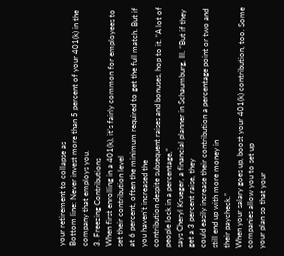your retirement to collapse as
Bottom line: Never invest more than 5 percent of your 401(k) in the company that employs you.
3. Freezing Contributions
When first enrolling in a 401(k), it’s fairly common for employees to set their contribution level
at 6 percent, often the minimum required to get the full match. But if you haven’t increased the
contribution despite subsequent raises and bonuses, hop to it. “A lot of people lock in a percentage,”
says Cheryl Krueger, a financial planner in Schaumburg, Ill. “But if they get a 3 percent raise, they
could easily increase their contribution a percentage point or two and still end up with more money in
their paycheck.”
When your salary goes up, boost your 401(k) contribution, too. Some companies allow you to set up
your plan so that your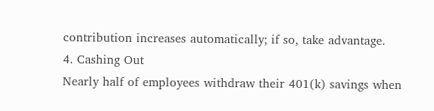contribution increases automatically; if so, take advantage.
4. Cashing Out
Nearly half of employees withdraw their 401(k) savings when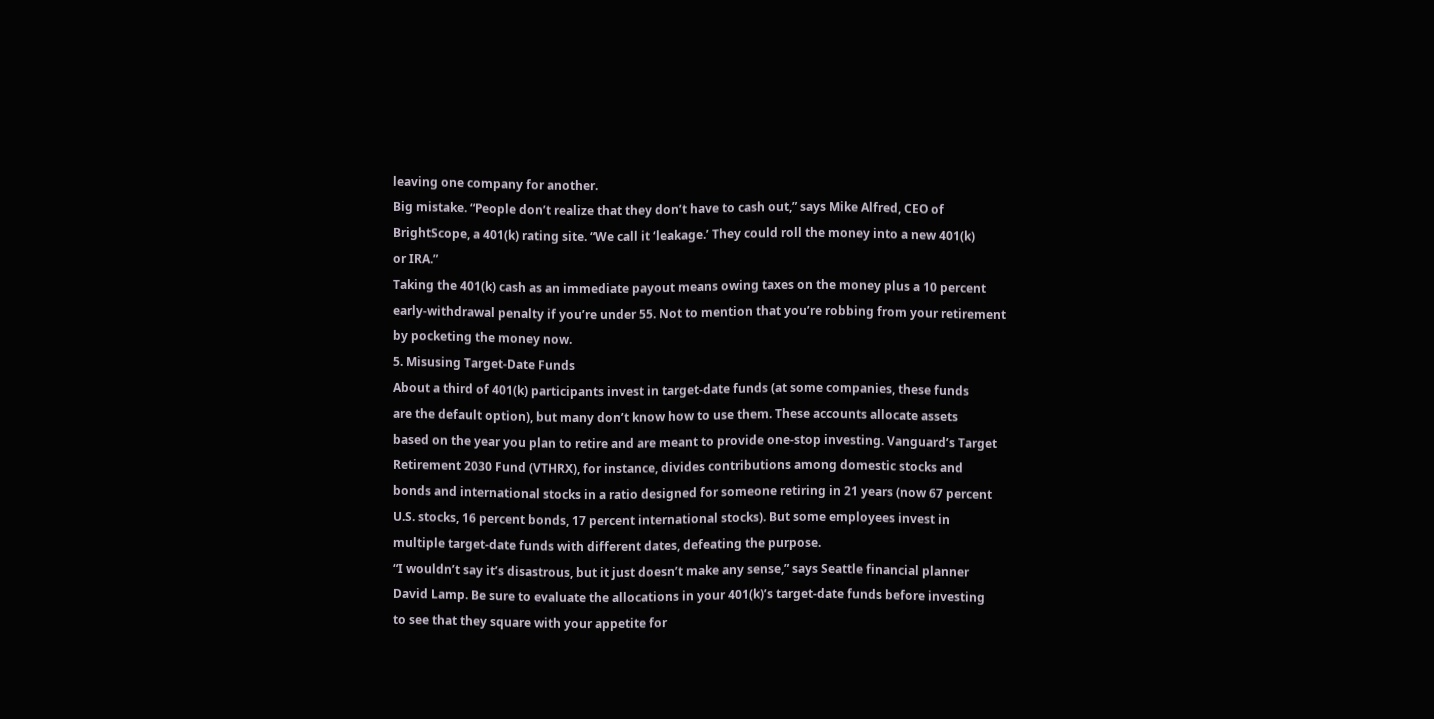leaving one company for another.
Big mistake. “People don’t realize that they don’t have to cash out,” says Mike Alfred, CEO of
BrightScope, a 401(k) rating site. “We call it ‘leakage.’ They could roll the money into a new 401(k)
or IRA.”
Taking the 401(k) cash as an immediate payout means owing taxes on the money plus a 10 percent
early-withdrawal penalty if you’re under 55. Not to mention that you’re robbing from your retirement
by pocketing the money now.
5. Misusing Target-Date Funds
About a third of 401(k) participants invest in target-date funds (at some companies, these funds
are the default option), but many don’t know how to use them. These accounts allocate assets
based on the year you plan to retire and are meant to provide one-stop investing. Vanguard’s Target
Retirement 2030 Fund (VTHRX), for instance, divides contributions among domestic stocks and
bonds and international stocks in a ratio designed for someone retiring in 21 years (now 67 percent
U.S. stocks, 16 percent bonds, 17 percent international stocks). But some employees invest in
multiple target-date funds with different dates, defeating the purpose.
“I wouldn’t say it’s disastrous, but it just doesn’t make any sense,” says Seattle financial planner
David Lamp. Be sure to evaluate the allocations in your 401(k)’s target-date funds before investing
to see that they square with your appetite for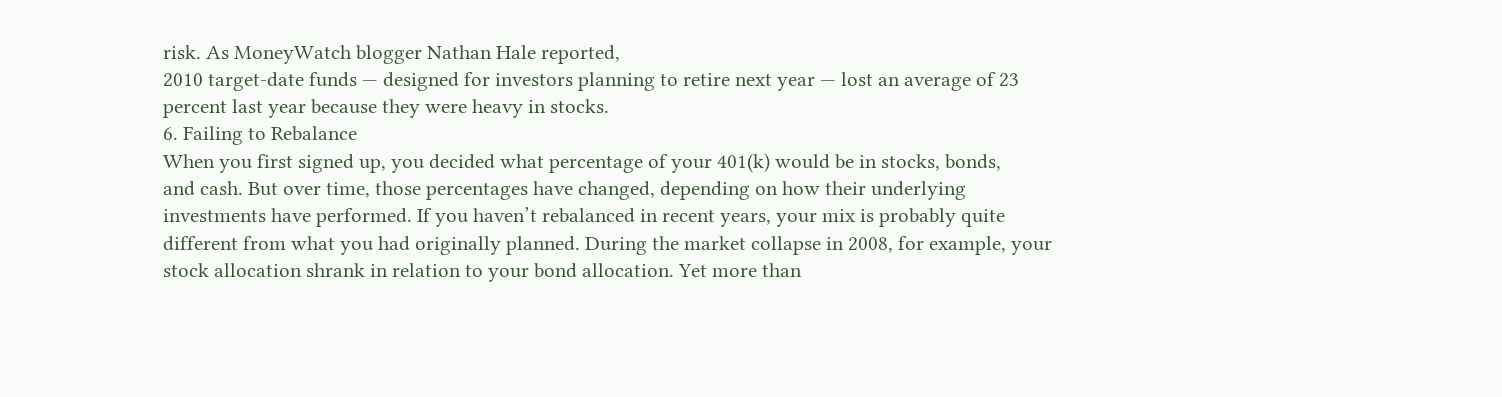risk. As MoneyWatch blogger Nathan Hale reported,
2010 target-date funds — designed for investors planning to retire next year — lost an average of 23
percent last year because they were heavy in stocks.
6. Failing to Rebalance
When you first signed up, you decided what percentage of your 401(k) would be in stocks, bonds,
and cash. But over time, those percentages have changed, depending on how their underlying
investments have performed. If you haven’t rebalanced in recent years, your mix is probably quite
different from what you had originally planned. During the market collapse in 2008, for example, your
stock allocation shrank in relation to your bond allocation. Yet more than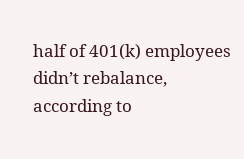half of 401(k) employees
didn’t rebalance, according to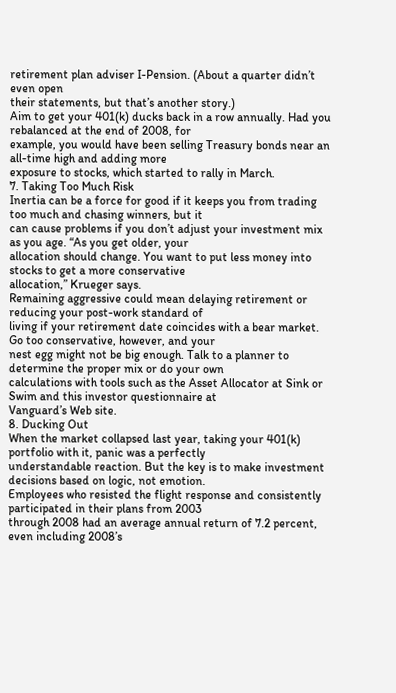retirement plan adviser I-Pension. (About a quarter didn’t even open
their statements, but that’s another story.)
Aim to get your 401(k) ducks back in a row annually. Had you rebalanced at the end of 2008, for
example, you would have been selling Treasury bonds near an all-time high and adding more
exposure to stocks, which started to rally in March.
7. Taking Too Much Risk
Inertia can be a force for good if it keeps you from trading too much and chasing winners, but it
can cause problems if you don’t adjust your investment mix as you age. “As you get older, your
allocation should change. You want to put less money into stocks to get a more conservative
allocation,” Krueger says.
Remaining aggressive could mean delaying retirement or reducing your post-work standard of
living if your retirement date coincides with a bear market. Go too conservative, however, and your
nest egg might not be big enough. Talk to a planner to determine the proper mix or do your own
calculations with tools such as the Asset Allocator at Sink or Swim and this investor questionnaire at
Vanguard’s Web site.
8. Ducking Out
When the market collapsed last year, taking your 401(k) portfolio with it, panic was a perfectly
understandable reaction. But the key is to make investment decisions based on logic, not emotion.
Employees who resisted the flight response and consistently participated in their plans from 2003
through 2008 had an average annual return of 7.2 percent, even including 2008’s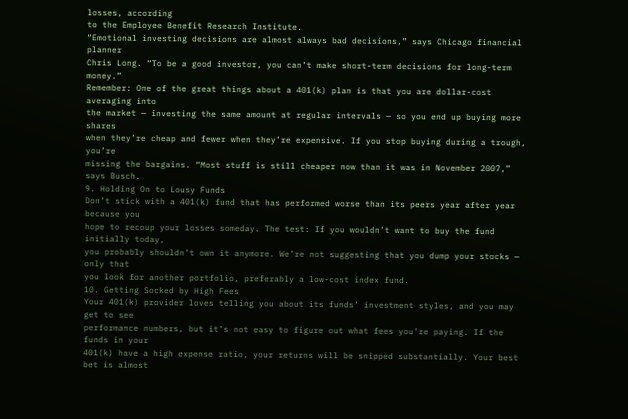losses, according
to the Employee Benefit Research Institute.
“Emotional investing decisions are almost always bad decisions,” says Chicago financial planner
Chris Long. “To be a good investor, you can’t make short-term decisions for long-term money.”
Remember: One of the great things about a 401(k) plan is that you are dollar-cost averaging into
the market — investing the same amount at regular intervals — so you end up buying more shares
when they’re cheap and fewer when they’re expensive. If you stop buying during a trough, you’re
missing the bargains. “Most stuff is still cheaper now than it was in November 2007,” says Busch.
9. Holding On to Lousy Funds
Don’t stick with a 401(k) fund that has performed worse than its peers year after year because you
hope to recoup your losses someday. The test: If you wouldn’t want to buy the fund initially today,
you probably shouldn’t own it anymore. We’re not suggesting that you dump your stocks — only that
you look for another portfolio, preferably a low-cost index fund.
10. Getting Socked by High Fees
Your 401(k) provider loves telling you about its funds’ investment styles, and you may get to see
performance numbers, but it’s not easy to figure out what fees you’re paying. If the funds in your
401(k) have a high expense ratio, your returns will be snipped substantially. Your best bet is almost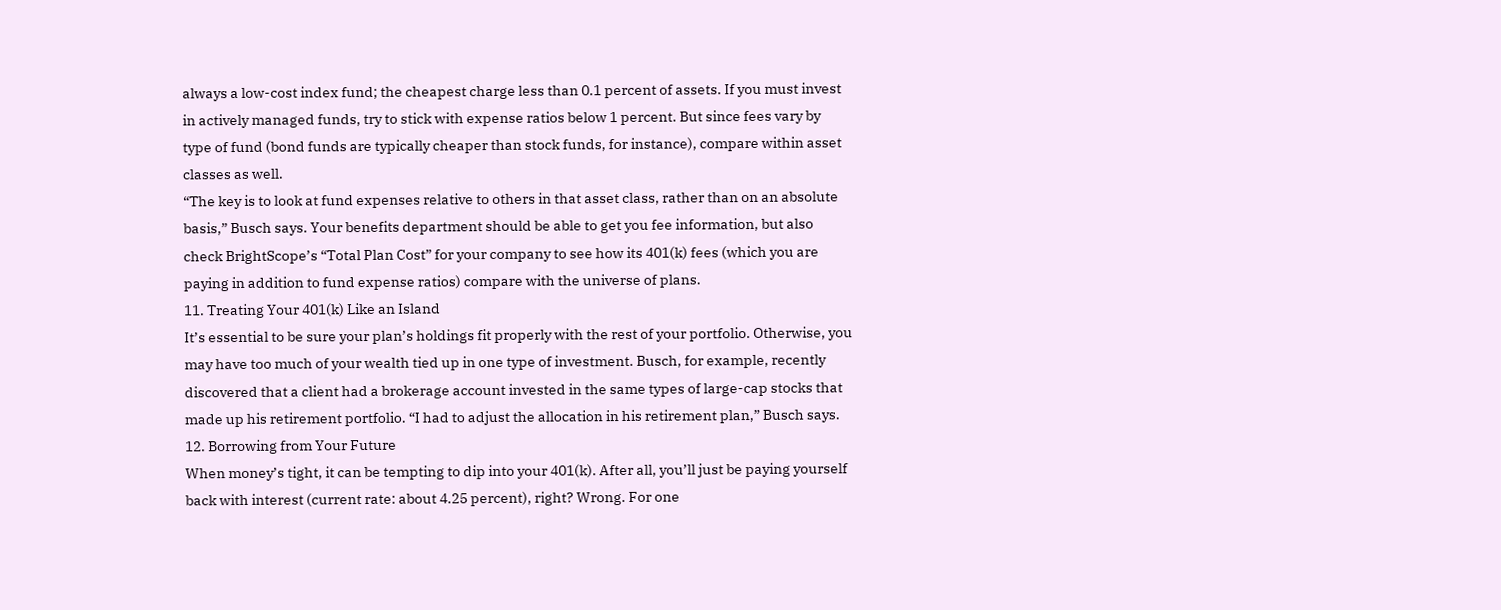always a low-cost index fund; the cheapest charge less than 0.1 percent of assets. If you must invest
in actively managed funds, try to stick with expense ratios below 1 percent. But since fees vary by
type of fund (bond funds are typically cheaper than stock funds, for instance), compare within asset
classes as well.
“The key is to look at fund expenses relative to others in that asset class, rather than on an absolute
basis,” Busch says. Your benefits department should be able to get you fee information, but also
check BrightScope’s “Total Plan Cost” for your company to see how its 401(k) fees (which you are
paying in addition to fund expense ratios) compare with the universe of plans.
11. Treating Your 401(k) Like an Island
It’s essential to be sure your plan’s holdings fit properly with the rest of your portfolio. Otherwise, you
may have too much of your wealth tied up in one type of investment. Busch, for example, recently
discovered that a client had a brokerage account invested in the same types of large-cap stocks that
made up his retirement portfolio. “I had to adjust the allocation in his retirement plan,” Busch says.
12. Borrowing from Your Future
When money’s tight, it can be tempting to dip into your 401(k). After all, you’ll just be paying yourself
back with interest (current rate: about 4.25 percent), right? Wrong. For one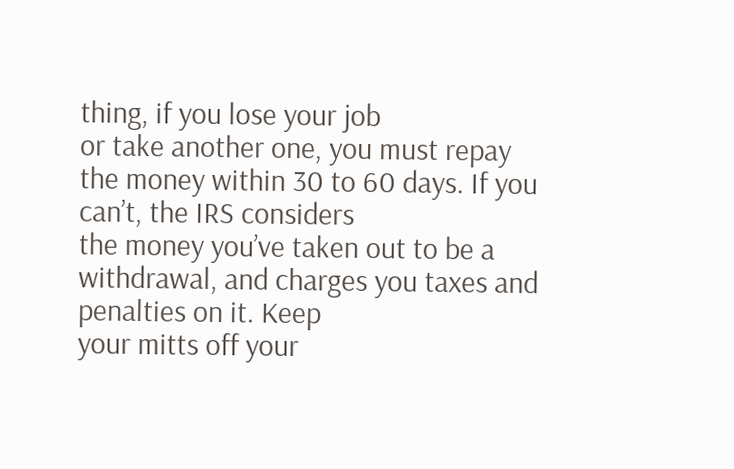thing, if you lose your job
or take another one, you must repay the money within 30 to 60 days. If you can’t, the IRS considers
the money you’ve taken out to be a withdrawal, and charges you taxes and penalties on it. Keep
your mitts off your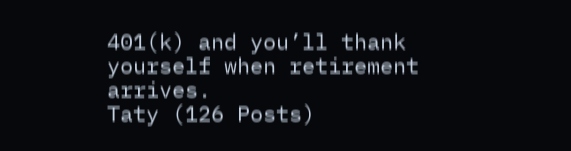401(k) and you’ll thank yourself when retirement arrives.
Taty (126 Posts)